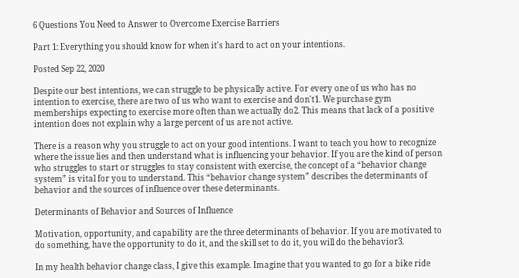6 Questions You Need to Answer to Overcome Exercise Barriers

Part 1: Everything you should know for when it's hard to act on your intentions.

Posted Sep 22, 2020

Despite our best intentions, we can struggle to be physically active. For every one of us who has no intention to exercise, there are two of us who want to exercise and don't1. We purchase gym memberships expecting to exercise more often than we actually do2. This means that lack of a positive intention does not explain why a large percent of us are not active.

There is a reason why you struggle to act on your good intentions. I want to teach you how to recognize where the issue lies and then understand what is influencing your behavior. If you are the kind of person who struggles to start or struggles to stay consistent with exercise, the concept of a “behavior change system” is vital for you to understand. This “behavior change system” describes the determinants of behavior and the sources of influence over these determinants.

Determinants of Behavior and Sources of Influence

Motivation, opportunity, and capability are the three determinants of behavior. If you are motivated to do something, have the opportunity to do it, and the skill set to do it, you will do the behavior3.

In my health behavior change class, I give this example. Imagine that you wanted to go for a bike ride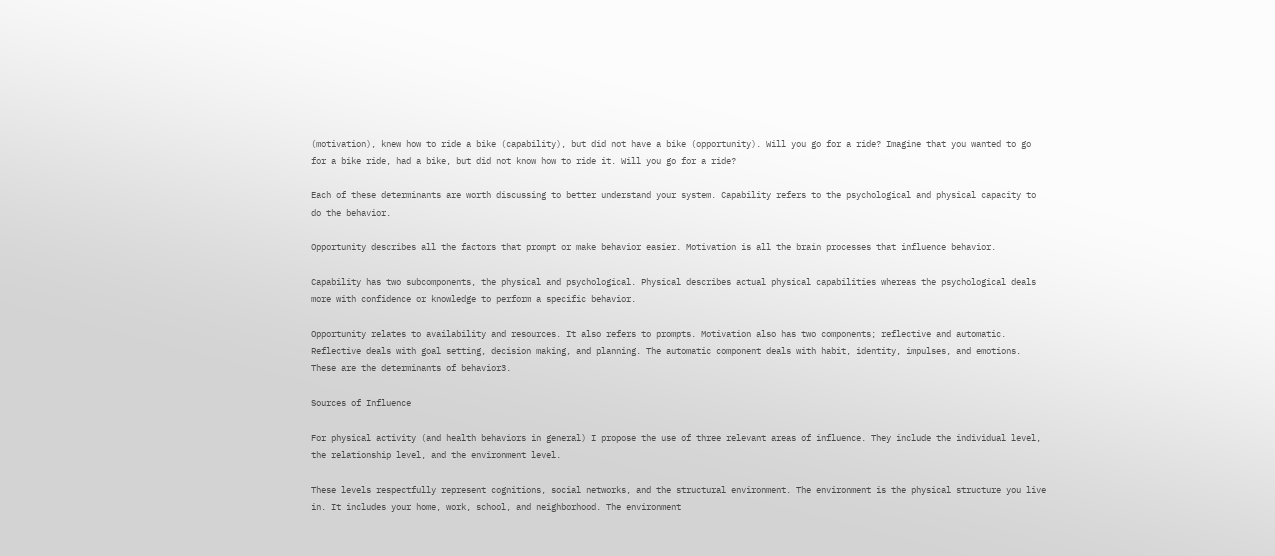(motivation), knew how to ride a bike (capability), but did not have a bike (opportunity). Will you go for a ride? Imagine that you wanted to go for a bike ride, had a bike, but did not know how to ride it. Will you go for a ride?

Each of these determinants are worth discussing to better understand your system. Capability refers to the psychological and physical capacity to do the behavior.

Opportunity describes all the factors that prompt or make behavior easier. Motivation is all the brain processes that influence behavior.

Capability has two subcomponents, the physical and psychological. Physical describes actual physical capabilities whereas the psychological deals more with confidence or knowledge to perform a specific behavior.

Opportunity relates to availability and resources. It also refers to prompts. Motivation also has two components; reflective and automatic. Reflective deals with goal setting, decision making, and planning. The automatic component deals with habit, identity, impulses, and emotions. These are the determinants of behavior3.

Sources of Influence

For physical activity (and health behaviors in general) I propose the use of three relevant areas of influence. They include the individual level, the relationship level, and the environment level.

These levels respectfully represent cognitions, social networks, and the structural environment. The environment is the physical structure you live in. It includes your home, work, school, and neighborhood. The environment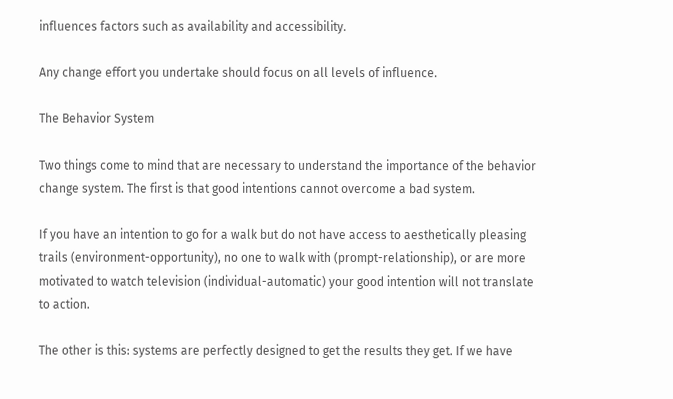influences factors such as availability and accessibility.

Any change effort you undertake should focus on all levels of influence.

The Behavior System

Two things come to mind that are necessary to understand the importance of the behavior change system. The first is that good intentions cannot overcome a bad system.

If you have an intention to go for a walk but do not have access to aesthetically pleasing trails (environment-opportunity), no one to walk with (prompt-relationship), or are more motivated to watch television (individual-automatic) your good intention will not translate to action.

The other is this: systems are perfectly designed to get the results they get. If we have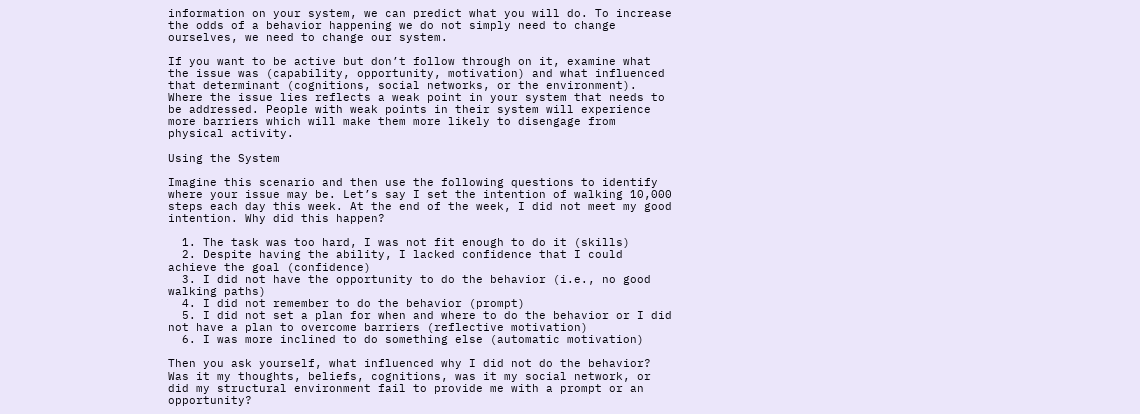information on your system, we can predict what you will do. To increase the odds of a behavior happening we do not simply need to change ourselves, we need to change our system.

If you want to be active but don’t follow through on it, examine what the issue was (capability, opportunity, motivation) and what influenced that determinant (cognitions, social networks, or the environment). Where the issue lies reflects a weak point in your system that needs to be addressed. People with weak points in their system will experience more barriers which will make them more likely to disengage from physical activity.

Using the System

Imagine this scenario and then use the following questions to identify where your issue may be. Let’s say I set the intention of walking 10,000 steps each day this week. At the end of the week, I did not meet my good intention. Why did this happen?

  1. The task was too hard, I was not fit enough to do it (skills)
  2. Despite having the ability, I lacked confidence that I could achieve the goal (confidence)
  3. I did not have the opportunity to do the behavior (i.e., no good walking paths)
  4. I did not remember to do the behavior (prompt)
  5. I did not set a plan for when and where to do the behavior or I did not have a plan to overcome barriers (reflective motivation)
  6. I was more inclined to do something else (automatic motivation)

Then you ask yourself, what influenced why I did not do the behavior? Was it my thoughts, beliefs, cognitions, was it my social network, or did my structural environment fail to provide me with a prompt or an opportunity?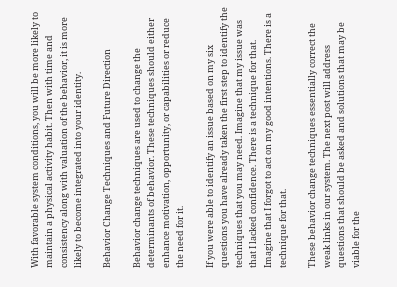With favorable system conditions, you will be more likely to maintain a physical activity habit. Then with time and consistency along with valuation of the behavior, it is more likely to become integrated into your identity.

Behavior Change Techniques and Future Direction

Behavior change techniques are used to change the determinants of behavior. These techniques should either enhance motivation, opportunity, or capabilities or reduce the need for it.

If you were able to identify an issue based on my six questions you have already taken the first step to identify the techniques that you may need. Imagine that my issue was that I lacked confidence. There is a technique for that. Imagine that I forgot to act on my good intentions. There is a technique for that.

These behavior change techniques essentially correct the weak links in our system. The next post will address questions that should be asked and solutions that may be viable for the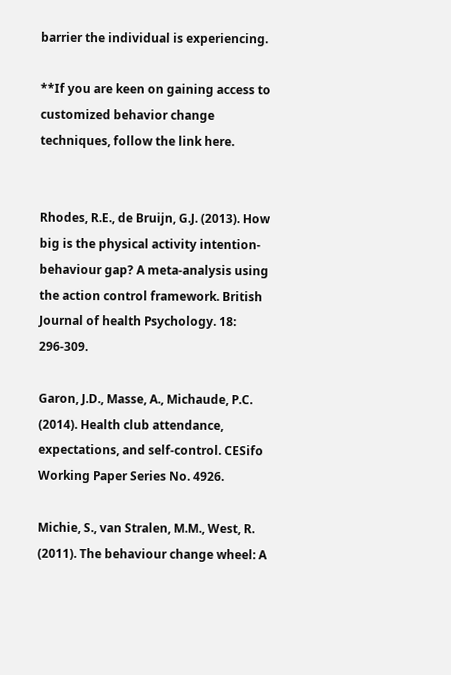barrier the individual is experiencing.

**If you are keen on gaining access to customized behavior change techniques, follow the link here.


Rhodes, R.E., de Bruijn, G.J. (2013). How big is the physical activity intention-behaviour gap? A meta-analysis using the action control framework. British Journal of health Psychology. 18: 296-309.

Garon, J.D., Masse, A., Michaude, P.C. (2014). Health club attendance, expectations, and self-control. CESifo Working Paper Series No. 4926.

Michie, S., van Stralen, M.M., West, R. (2011). The behaviour change wheel: A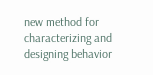new method for characterizing and designing behavior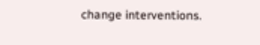change interventions.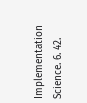Implementation Science. 6. 42.